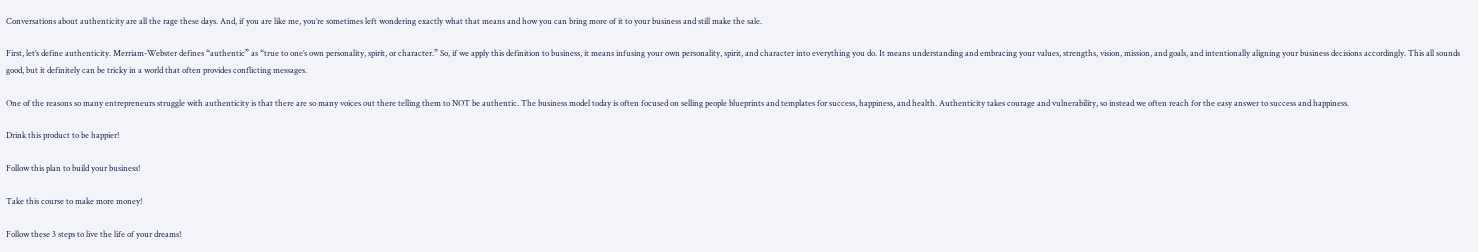Conversations about authenticity are all the rage these days. And, if you are like me, you’re sometimes left wondering exactly what that means and how you can bring more of it to your business and still make the sale.

First, let’s define authenticity. Merriam-Webster defines “authentic” as “true to one’s own personality, spirit, or character.” So, if we apply this definition to business, it means infusing your own personality, spirit, and character into everything you do. It means understanding and embracing your values, strengths, vision, mission, and goals, and intentionally aligning your business decisions accordingly. This all sounds good, but it definitely can be tricky in a world that often provides conflicting messages.

One of the reasons so many entrepreneurs struggle with authenticity is that there are so many voices out there telling them to NOT be authentic. The business model today is often focused on selling people blueprints and templates for success, happiness, and health. Authenticity takes courage and vulnerability, so instead we often reach for the easy answer to success and happiness.

Drink this product to be happier!

Follow this plan to build your business!

Take this course to make more money!

Follow these 3 steps to live the life of your dreams!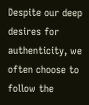Despite our deep desires for authenticity, we often choose to follow the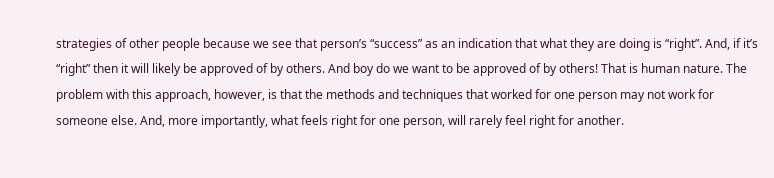strategies of other people because we see that person’s “success” as an indication that what they are doing is “right”. And, if it’s “right” then it will likely be approved of by others. And boy do we want to be approved of by others! That is human nature. The problem with this approach, however, is that the methods and techniques that worked for one person may not work for someone else. And, more importantly, what feels right for one person, will rarely feel right for another.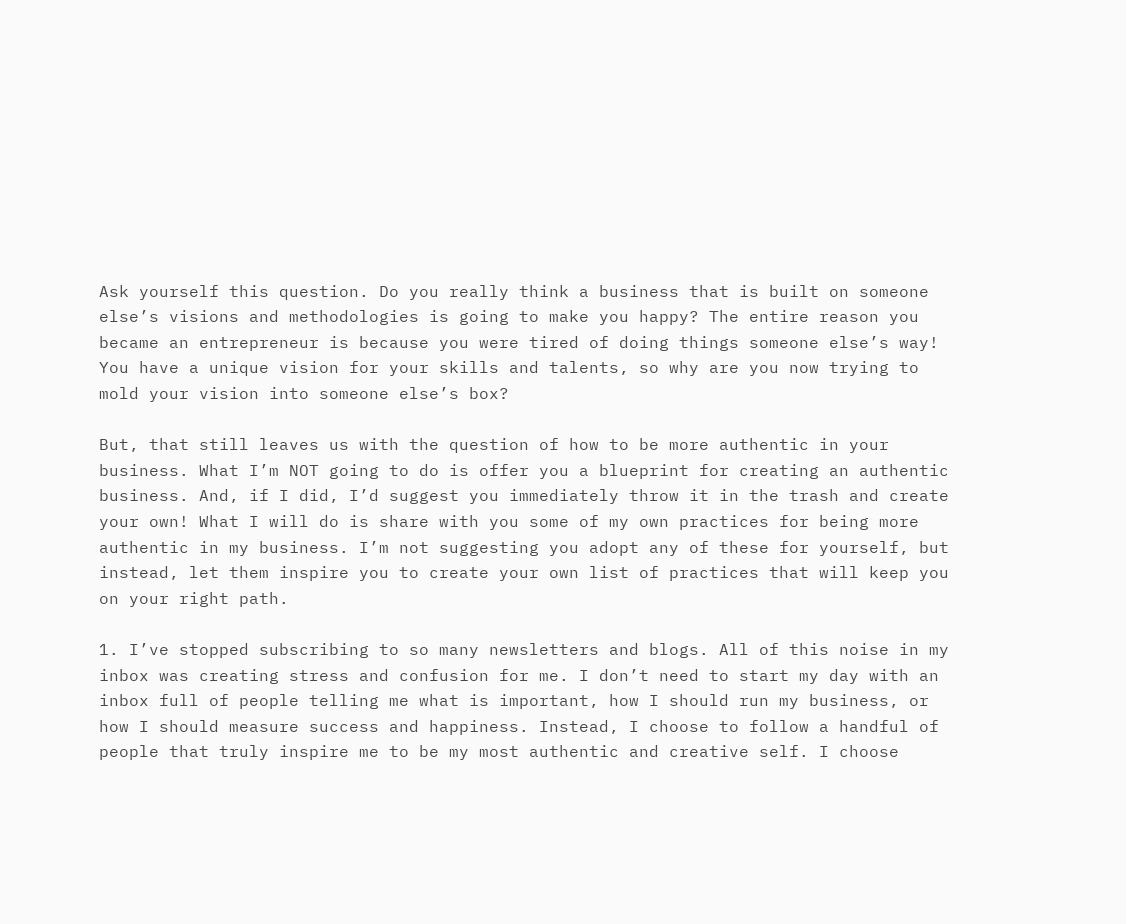Ask yourself this question. Do you really think a business that is built on someone else’s visions and methodologies is going to make you happy? The entire reason you became an entrepreneur is because you were tired of doing things someone else’s way! You have a unique vision for your skills and talents, so why are you now trying to mold your vision into someone else’s box?

But, that still leaves us with the question of how to be more authentic in your business. What I’m NOT going to do is offer you a blueprint for creating an authentic business. And, if I did, I’d suggest you immediately throw it in the trash and create your own! What I will do is share with you some of my own practices for being more authentic in my business. I’m not suggesting you adopt any of these for yourself, but instead, let them inspire you to create your own list of practices that will keep you on your right path.

1. I’ve stopped subscribing to so many newsletters and blogs. All of this noise in my inbox was creating stress and confusion for me. I don’t need to start my day with an inbox full of people telling me what is important, how I should run my business, or how I should measure success and happiness. Instead, I choose to follow a handful of people that truly inspire me to be my most authentic and creative self. I choose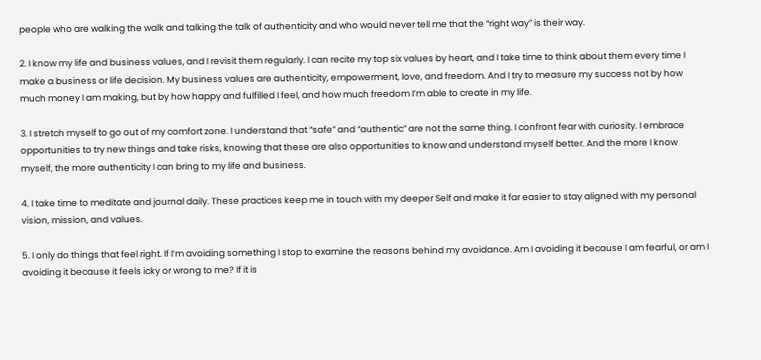people who are walking the walk and talking the talk of authenticity and who would never tell me that the “right way” is their way.

2. I know my life and business values, and I revisit them regularly. I can recite my top six values by heart, and I take time to think about them every time I make a business or life decision. My business values are authenticity, empowerment, love, and freedom. And I try to measure my success not by how much money I am making, but by how happy and fulfilled I feel, and how much freedom I’m able to create in my life.

3. I stretch myself to go out of my comfort zone. I understand that “safe” and “authentic” are not the same thing. I confront fear with curiosity. I embrace opportunities to try new things and take risks, knowing that these are also opportunities to know and understand myself better. And the more I know myself, the more authenticity I can bring to my life and business.

4. I take time to meditate and journal daily. These practices keep me in touch with my deeper Self and make it far easier to stay aligned with my personal vision, mission, and values.

5. I only do things that feel right. If I’m avoiding something I stop to examine the reasons behind my avoidance. Am I avoiding it because I am fearful, or am I avoiding it because it feels icky or wrong to me? If it is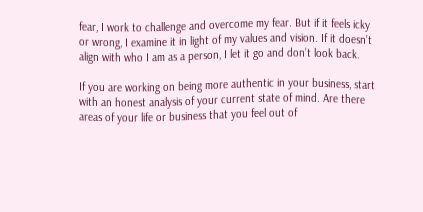fear, I work to challenge and overcome my fear. But if it feels icky or wrong, I examine it in light of my values and vision. If it doesn’t align with who I am as a person, I let it go and don’t look back.

If you are working on being more authentic in your business, start with an honest analysis of your current state of mind. Are there areas of your life or business that you feel out of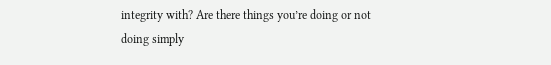integrity with? Are there things you’re doing or not doing simply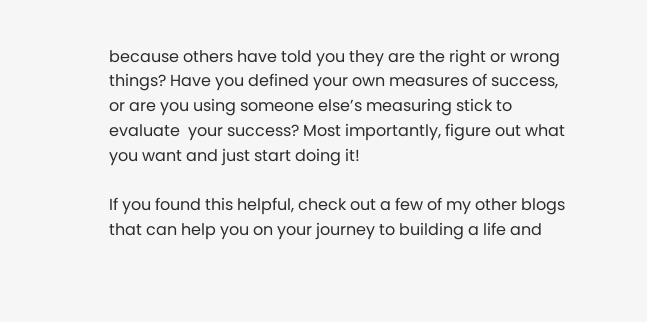because others have told you they are the right or wrong things? Have you defined your own measures of success, or are you using someone else’s measuring stick to evaluate  your success? Most importantly, figure out what you want and just start doing it!

If you found this helpful, check out a few of my other blogs that can help you on your journey to building a life and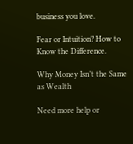business you love.

Fear or Intuition? How to Know the Difference.

Why Money Isn’t the Same as Wealth

Need more help or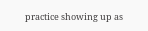practice showing up as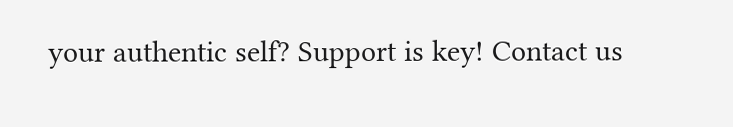your authentic self? Support is key! Contact us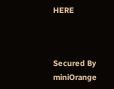HERE



Secured By miniOrange